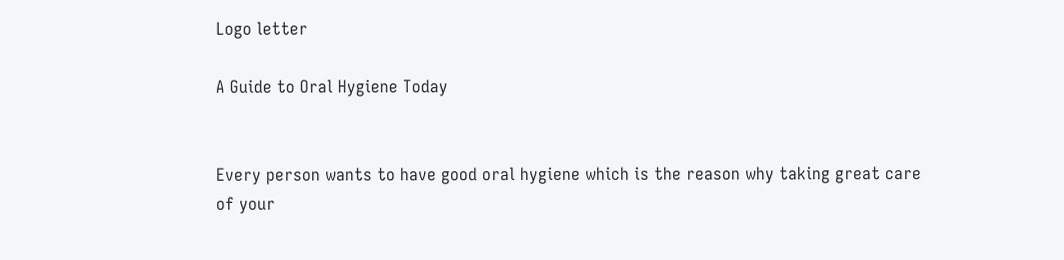Logo letter

A Guide to Oral Hygiene Today


Every person wants to have good oral hygiene which is the reason why taking great care of your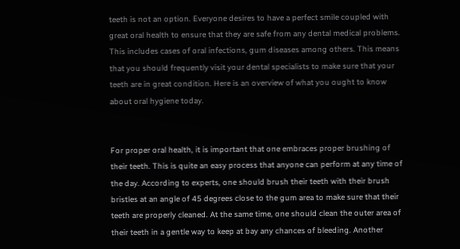teeth is not an option. Everyone desires to have a perfect smile coupled with great oral health to ensure that they are safe from any dental medical problems. This includes cases of oral infections, gum diseases among others. This means that you should frequently visit your dental specialists to make sure that your teeth are in great condition. Here is an overview of what you ought to know about oral hygiene today.


For proper oral health, it is important that one embraces proper brushing of their teeth. This is quite an easy process that anyone can perform at any time of the day. According to experts, one should brush their teeth with their brush bristles at an angle of 45 degrees close to the gum area to make sure that their teeth are properly cleaned. At the same time, one should clean the outer area of their teeth in a gentle way to keep at bay any chances of bleeding. Another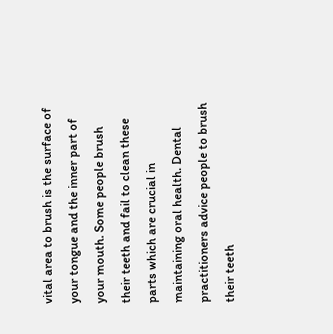vital area to brush is the surface of your tongue and the inner part of your mouth. Some people brush their teeth and fail to clean these parts which are crucial in maintaining oral health. Dental practitioners advice people to brush their teeth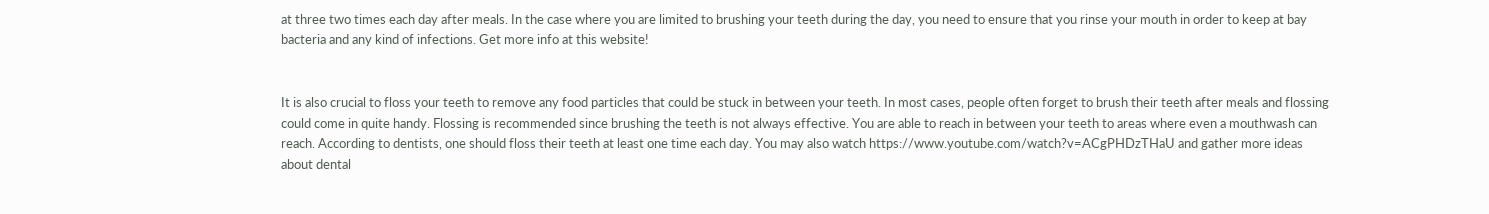at three two times each day after meals. In the case where you are limited to brushing your teeth during the day, you need to ensure that you rinse your mouth in order to keep at bay bacteria and any kind of infections. Get more info at this website!


It is also crucial to floss your teeth to remove any food particles that could be stuck in between your teeth. In most cases, people often forget to brush their teeth after meals and flossing could come in quite handy. Flossing is recommended since brushing the teeth is not always effective. You are able to reach in between your teeth to areas where even a mouthwash can reach. According to dentists, one should floss their teeth at least one time each day. You may also watch https://www.youtube.com/watch?v=ACgPHDzTHaU and gather more ideas about dental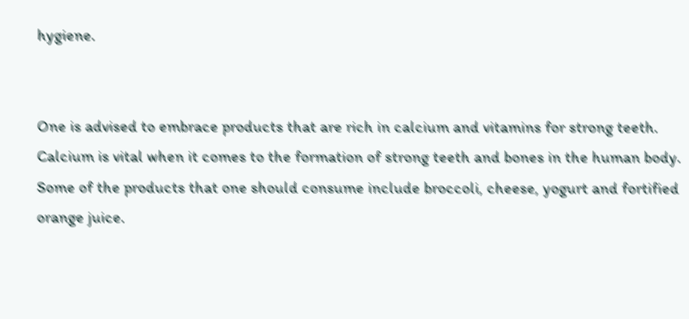hygiene.


One is advised to embrace products that are rich in calcium and vitamins for strong teeth. Calcium is vital when it comes to the formation of strong teeth and bones in the human body. Some of the products that one should consume include broccoli, cheese, yogurt and fortified orange juice.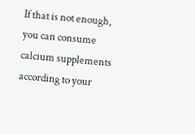If that is not enough, you can consume calcium supplements according to your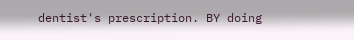dentist's prescription. BY doing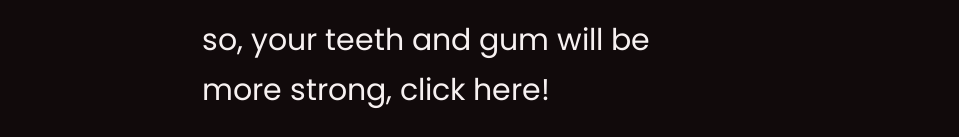so, your teeth and gum will be more strong, click here!